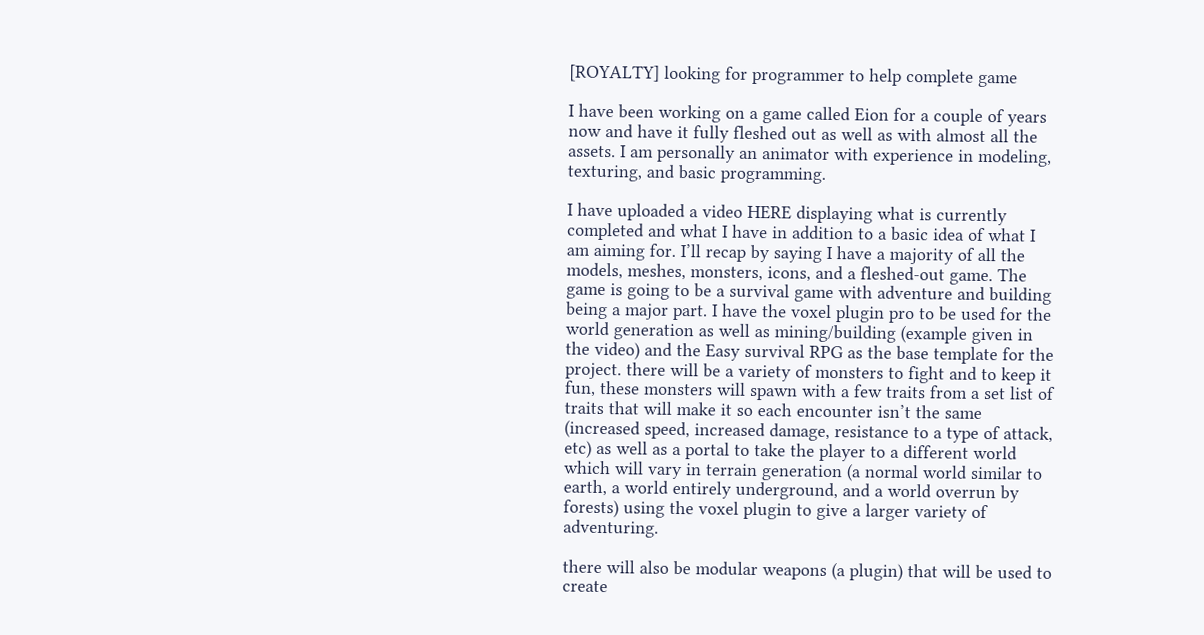[ROYALTY] looking for programmer to help complete game

I have been working on a game called Eion for a couple of years now and have it fully fleshed out as well as with almost all the assets. I am personally an animator with experience in modeling, texturing, and basic programming.

I have uploaded a video HERE displaying what is currently completed and what I have in addition to a basic idea of what I am aiming for. I’ll recap by saying I have a majority of all the models, meshes, monsters, icons, and a fleshed-out game. The game is going to be a survival game with adventure and building being a major part. I have the voxel plugin pro to be used for the world generation as well as mining/building (example given in the video) and the Easy survival RPG as the base template for the project. there will be a variety of monsters to fight and to keep it fun, these monsters will spawn with a few traits from a set list of traits that will make it so each encounter isn’t the same (increased speed, increased damage, resistance to a type of attack, etc) as well as a portal to take the player to a different world which will vary in terrain generation (a normal world similar to earth, a world entirely underground, and a world overrun by forests) using the voxel plugin to give a larger variety of adventuring.

there will also be modular weapons (a plugin) that will be used to create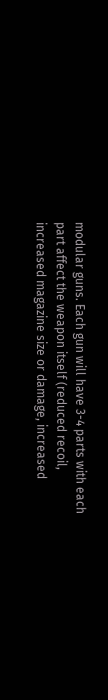modular guns. Each gun will have 3-4 parts with each part affect the weapon itself (reduced recoil, increased magazine size or damage, increased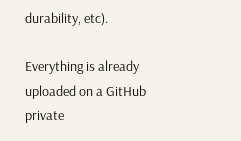durability, etc).

Everything is already uploaded on a GitHub private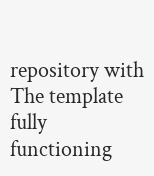repository with The template fully functioning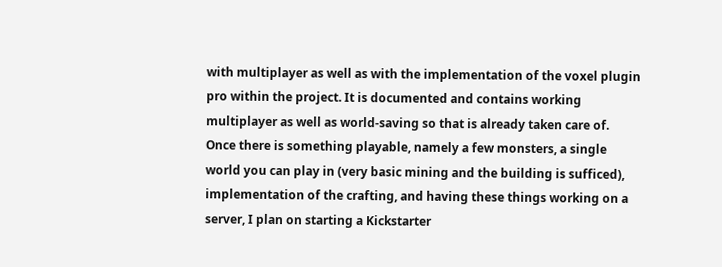with multiplayer as well as with the implementation of the voxel plugin pro within the project. It is documented and contains working multiplayer as well as world-saving so that is already taken care of. Once there is something playable, namely a few monsters, a single world you can play in (very basic mining and the building is sufficed), implementation of the crafting, and having these things working on a server, I plan on starting a Kickstarter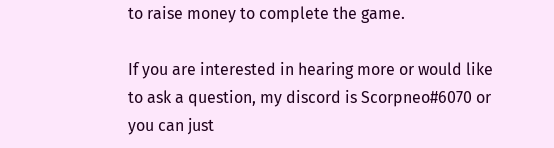to raise money to complete the game.

If you are interested in hearing more or would like to ask a question, my discord is Scorpneo#6070 or you can just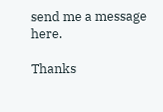send me a message here.

Thanks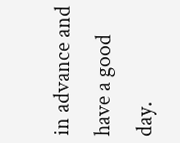in advance and have a good day.